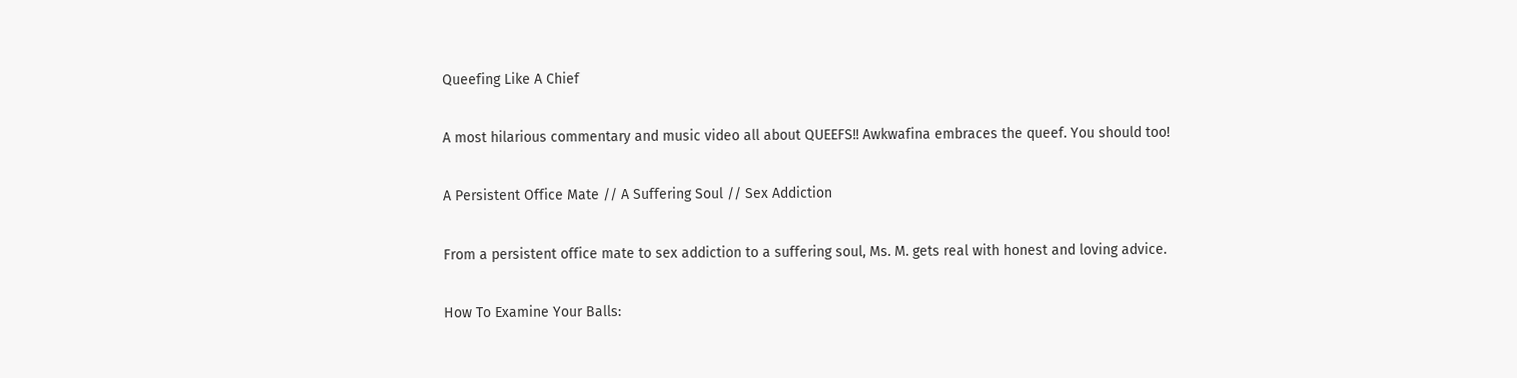Queefing Like A Chief

A most hilarious commentary and music video all about QUEEFS!! Awkwafina embraces the queef. You should too!

A Persistent Office Mate // A Suffering Soul // Sex Addiction

From a persistent office mate to sex addiction to a suffering soul, Ms. M. gets real with honest and loving advice.

How To Examine Your Balls: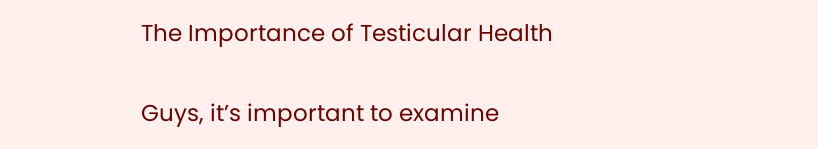The Importance of Testicular Health

Guys, it’s important to examine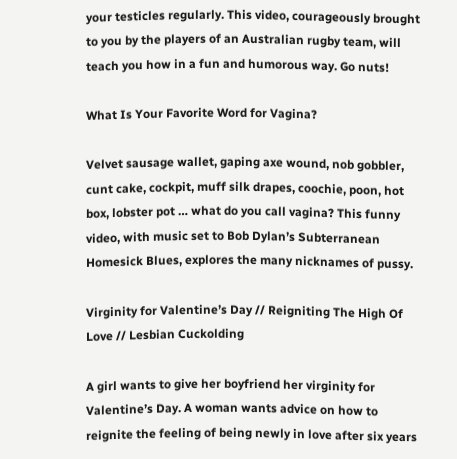your testicles regularly. This video, courageously brought to you by the players of an Australian rugby team, will teach you how in a fun and humorous way. Go nuts!

What Is Your Favorite Word for Vagina?

Velvet sausage wallet, gaping axe wound, nob gobbler, cunt cake, cockpit, muff silk drapes, coochie, poon, hot box, lobster pot … what do you call vagina? This funny video, with music set to Bob Dylan’s Subterranean Homesick Blues, explores the many nicknames of pussy.

Virginity for Valentine’s Day // Reigniting The High Of Love // Lesbian Cuckolding

A girl wants to give her boyfriend her virginity for Valentine’s Day. A woman wants advice on how to reignite the feeling of being newly in love after six years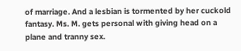of marriage. And a lesbian is tormented by her cuckold fantasy. Ms. M. gets personal with giving head on a plane and tranny sex.